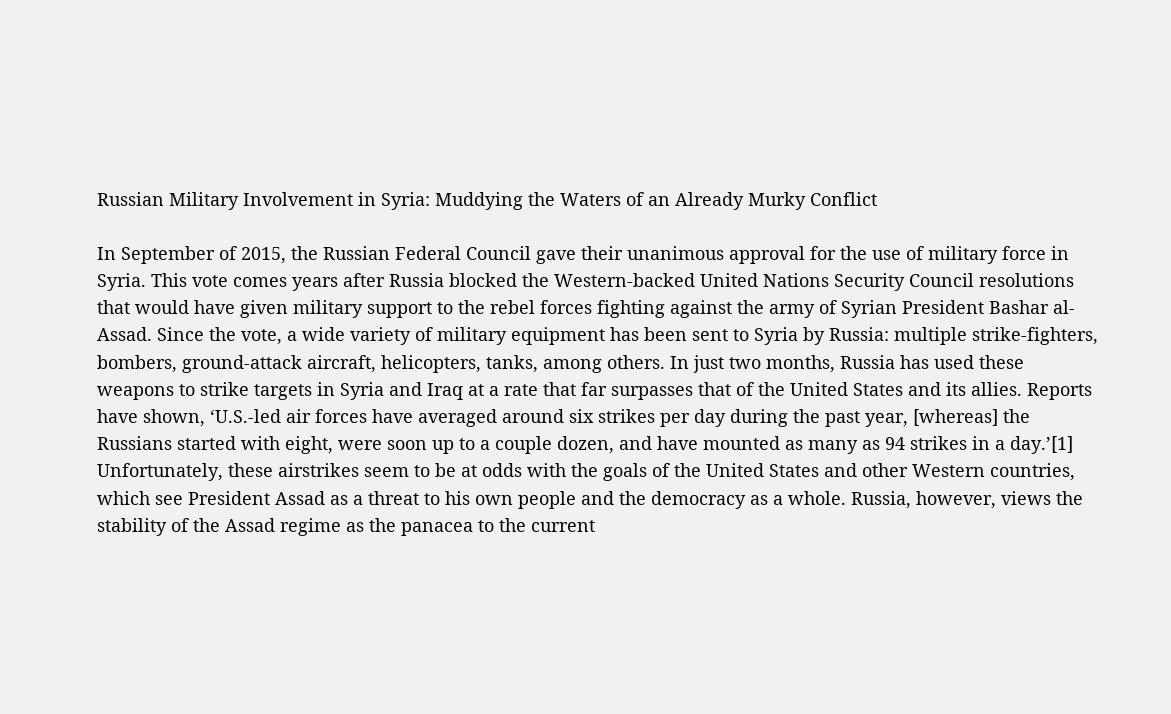Russian Military Involvement in Syria: Muddying the Waters of an Already Murky Conflict

In September of 2015, the Russian Federal Council gave their unanimous approval for the use of military force in Syria. This vote comes years after Russia blocked the Western-backed United Nations Security Council resolutions that would have given military support to the rebel forces fighting against the army of Syrian President Bashar al-Assad. Since the vote, a wide variety of military equipment has been sent to Syria by Russia: multiple strike-fighters, bombers, ground-attack aircraft, helicopters, tanks, among others. In just two months, Russia has used these weapons to strike targets in Syria and Iraq at a rate that far surpasses that of the United States and its allies. Reports have shown, ‘U.S.-led air forces have averaged around six strikes per day during the past year, [whereas] the Russians started with eight, were soon up to a couple dozen, and have mounted as many as 94 strikes in a day.’[1] Unfortunately, these airstrikes seem to be at odds with the goals of the United States and other Western countries, which see President Assad as a threat to his own people and the democracy as a whole. Russia, however, views the stability of the Assad regime as the panacea to the current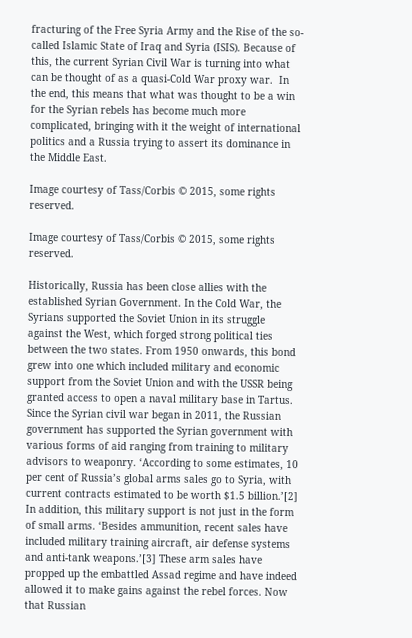fracturing of the Free Syria Army and the Rise of the so-called Islamic State of Iraq and Syria (ISIS). Because of this, the current Syrian Civil War is turning into what can be thought of as a quasi-Cold War proxy war.  In the end, this means that what was thought to be a win for the Syrian rebels has become much more complicated, bringing with it the weight of international politics and a Russia trying to assert its dominance in the Middle East.

Image courtesy of Tass/Corbis © 2015, some rights reserved.

Image courtesy of Tass/Corbis © 2015, some rights reserved.

Historically, Russia has been close allies with the established Syrian Government. In the Cold War, the Syrians supported the Soviet Union in its struggle against the West, which forged strong political ties between the two states. From 1950 onwards, this bond grew into one which included military and economic support from the Soviet Union and with the USSR being granted access to open a naval military base in Tartus. Since the Syrian civil war began in 2011, the Russian government has supported the Syrian government with various forms of aid ranging from training to military advisors to weaponry. ‘According to some estimates, 10 per cent of Russia’s global arms sales go to Syria, with current contracts estimated to be worth $1.5 billion.’[2] In addition, this military support is not just in the form of small arms. ‘Besides ammunition, recent sales have included military training aircraft, air defense systems and anti-tank weapons.’[3] These arm sales have propped up the embattled Assad regime and have indeed allowed it to make gains against the rebel forces. Now that Russian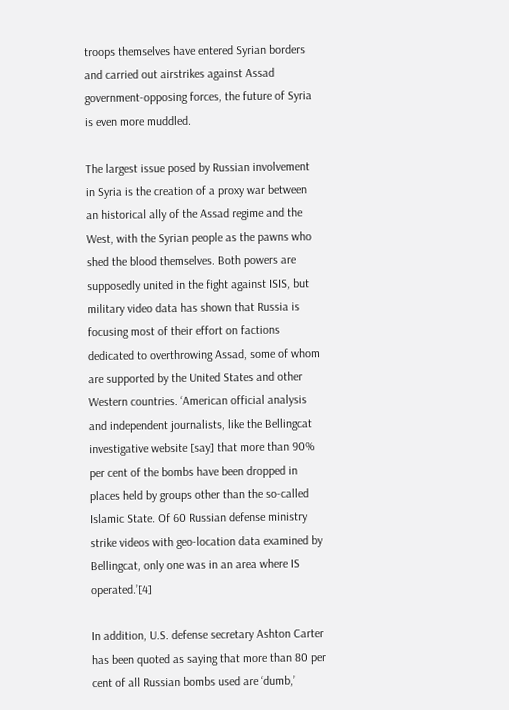troops themselves have entered Syrian borders and carried out airstrikes against Assad government-opposing forces, the future of Syria is even more muddled.

The largest issue posed by Russian involvement in Syria is the creation of a proxy war between an historical ally of the Assad regime and the West, with the Syrian people as the pawns who shed the blood themselves. Both powers are supposedly united in the fight against ISIS, but military video data has shown that Russia is focusing most of their effort on factions dedicated to overthrowing Assad, some of whom are supported by the United States and other Western countries. ‘American official analysis and independent journalists, like the Bellingcat investigative website [say] that more than 90% per cent of the bombs have been dropped in places held by groups other than the so-called Islamic State. Of 60 Russian defense ministry strike videos with geo-location data examined by Bellingcat, only one was in an area where IS operated.’[4]

In addition, U.S. defense secretary Ashton Carter has been quoted as saying that more than 80 per cent of all Russian bombs used are ‘dumb,’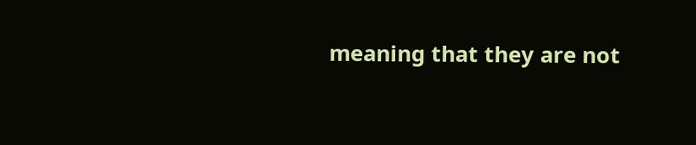meaning that they are not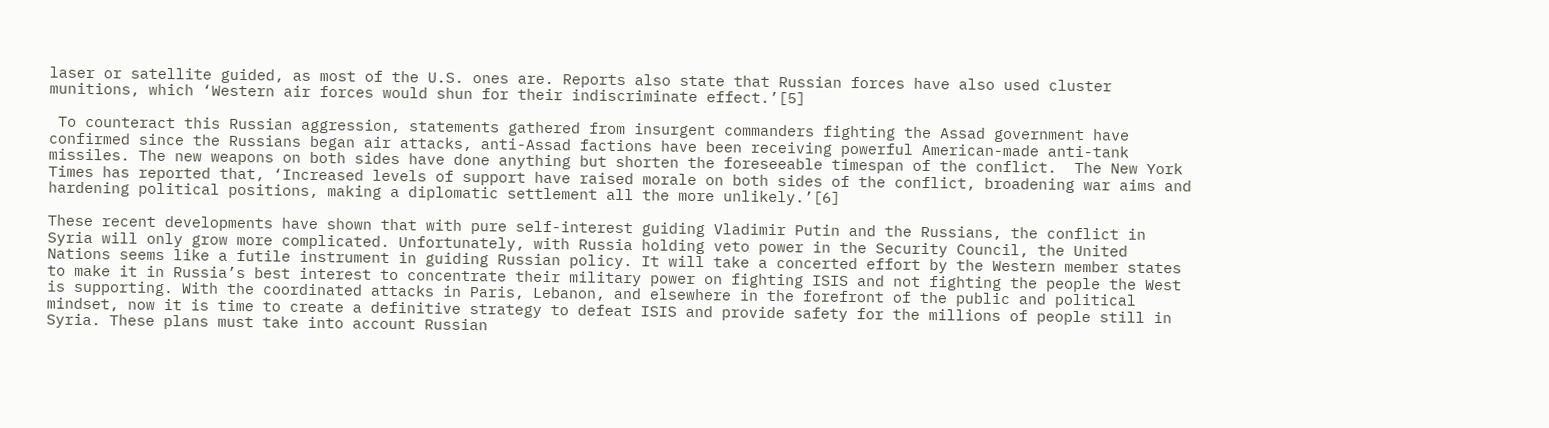laser or satellite guided, as most of the U.S. ones are. Reports also state that Russian forces have also used cluster munitions, which ‘Western air forces would shun for their indiscriminate effect.’[5]

 To counteract this Russian aggression, statements gathered from insurgent commanders fighting the Assad government have confirmed since the Russians began air attacks, anti-Assad factions have been receiving powerful American-made anti-tank missiles. The new weapons on both sides have done anything but shorten the foreseeable timespan of the conflict.  The New York Times has reported that, ‘Increased levels of support have raised morale on both sides of the conflict, broadening war aims and hardening political positions, making a diplomatic settlement all the more unlikely.’[6]

These recent developments have shown that with pure self-interest guiding Vladimir Putin and the Russians, the conflict in Syria will only grow more complicated. Unfortunately, with Russia holding veto power in the Security Council, the United Nations seems like a futile instrument in guiding Russian policy. It will take a concerted effort by the Western member states to make it in Russia’s best interest to concentrate their military power on fighting ISIS and not fighting the people the West is supporting. With the coordinated attacks in Paris, Lebanon, and elsewhere in the forefront of the public and political mindset, now it is time to create a definitive strategy to defeat ISIS and provide safety for the millions of people still in Syria. These plans must take into account Russian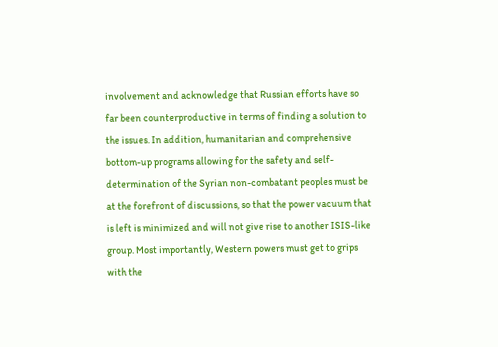involvement and acknowledge that Russian efforts have so far been counterproductive in terms of finding a solution to the issues. In addition, humanitarian and comprehensive bottom-up programs allowing for the safety and self-determination of the Syrian non-combatant peoples must be at the forefront of discussions, so that the power vacuum that is left is minimized and will not give rise to another ISIS-like group. Most importantly, Western powers must get to grips with the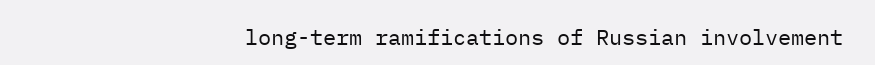long-term ramifications of Russian involvement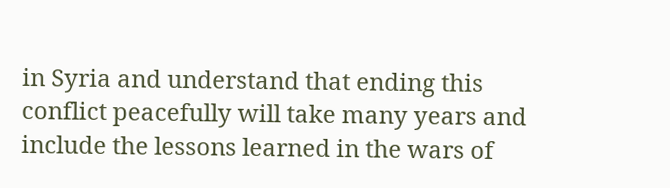in Syria and understand that ending this conflict peacefully will take many years and include the lessons learned in the wars of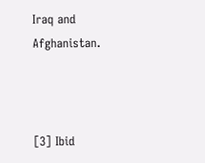Iraq and Afghanistan.



[3] Ibid